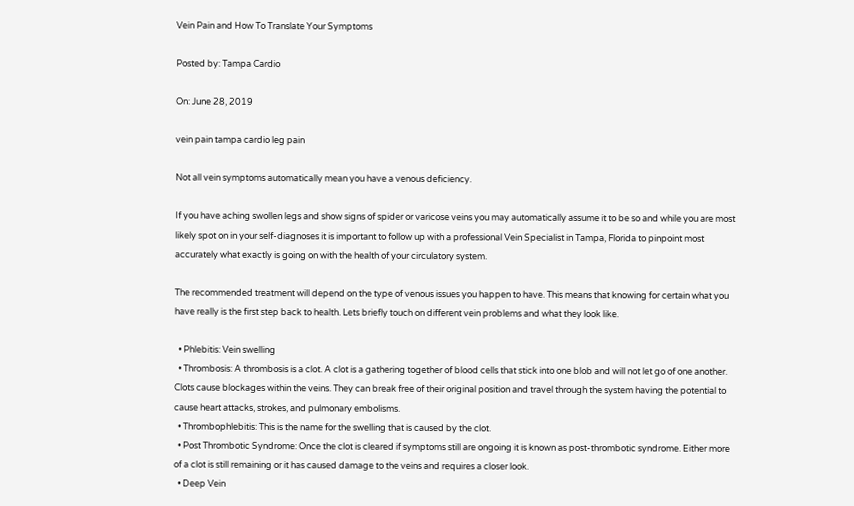Vein Pain and How To Translate Your Symptoms

Posted by: Tampa Cardio

On: June 28, 2019

vein pain tampa cardio leg pain

Not all vein symptoms automatically mean you have a venous deficiency.

If you have aching swollen legs and show signs of spider or varicose veins you may automatically assume it to be so and while you are most likely spot on in your self-diagnoses it is important to follow up with a professional Vein Specialist in Tampa, Florida to pinpoint most accurately what exactly is going on with the health of your circulatory system.

The recommended treatment will depend on the type of venous issues you happen to have. This means that knowing for certain what you have really is the first step back to health. Lets briefly touch on different vein problems and what they look like.

  • Phlebitis: Vein swelling
  • Thrombosis: A thrombosis is a clot. A clot is a gathering together of blood cells that stick into one blob and will not let go of one another. Clots cause blockages within the veins. They can break free of their original position and travel through the system having the potential to cause heart attacks, strokes, and pulmonary embolisms.
  • Thrombophlebitis: This is the name for the swelling that is caused by the clot.
  • Post Thrombotic Syndrome: Once the clot is cleared if symptoms still are ongoing it is known as post-thrombotic syndrome. Either more of a clot is still remaining or it has caused damage to the veins and requires a closer look.
  • Deep Vein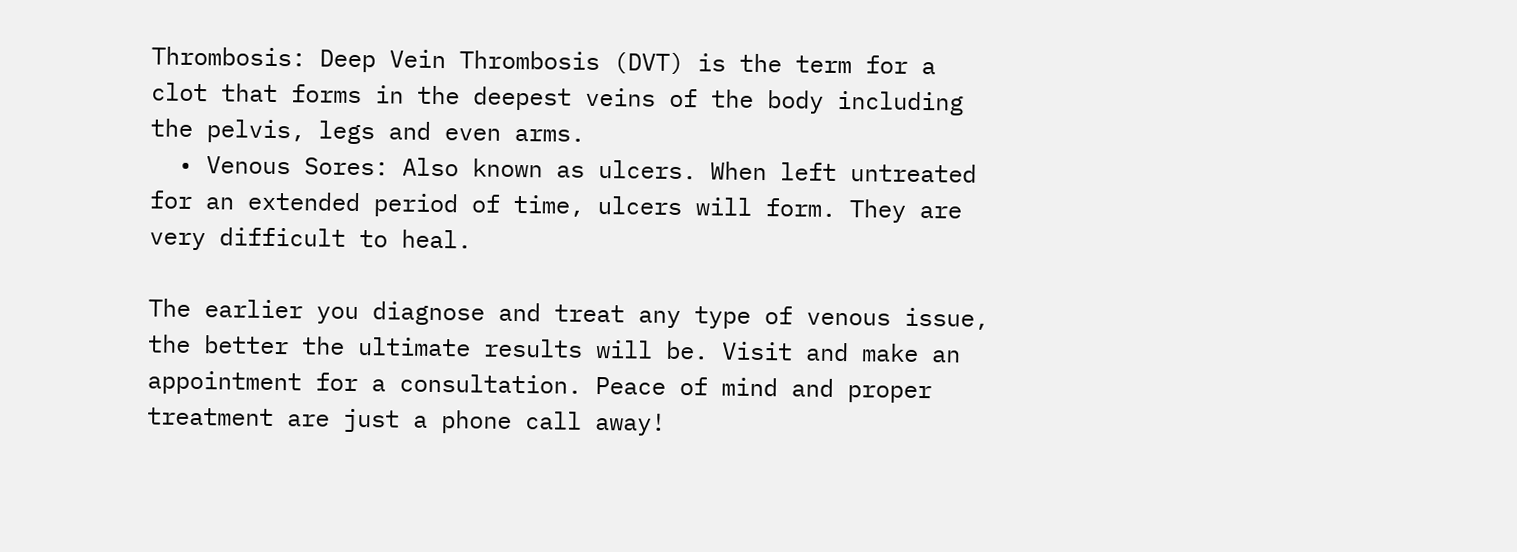Thrombosis: Deep Vein Thrombosis (DVT) is the term for a clot that forms in the deepest veins of the body including the pelvis, legs and even arms.
  • Venous Sores: Also known as ulcers. When left untreated for an extended period of time, ulcers will form. They are very difficult to heal.

The earlier you diagnose and treat any type of venous issue, the better the ultimate results will be. Visit and make an appointment for a consultation. Peace of mind and proper treatment are just a phone call away!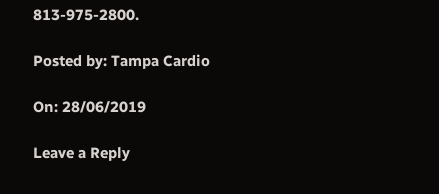813-975-2800.

Posted by: Tampa Cardio

On: 28/06/2019

Leave a Reply